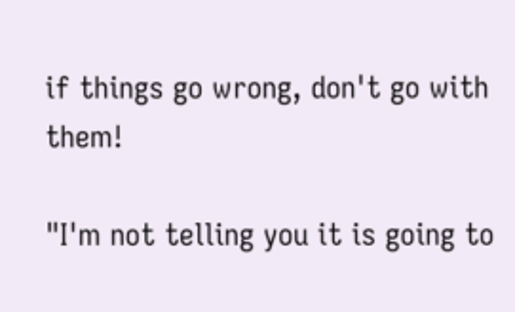if things go wrong, don't go with them!

"I'm not telling you it is going to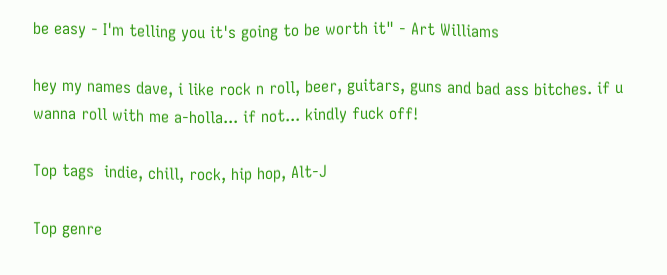be easy - I'm telling you it's going to be worth it" - Art Williams

hey my names dave, i like rock n roll, beer, guitars, guns and bad ass bitches. if u wanna roll with me a-holla... if not... kindly fuck off!

Top tags  indie, chill, rock, hip hop, Alt-J

Top genre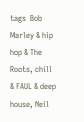tags  Bob Marley & hip hop & The Roots, chill & FAUL & deep house, Neil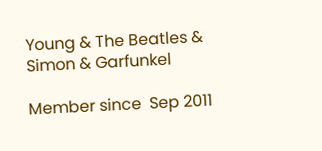Young & The Beatles & Simon & Garfunkel

Member since  Sep 2011